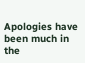Apologies have been much in the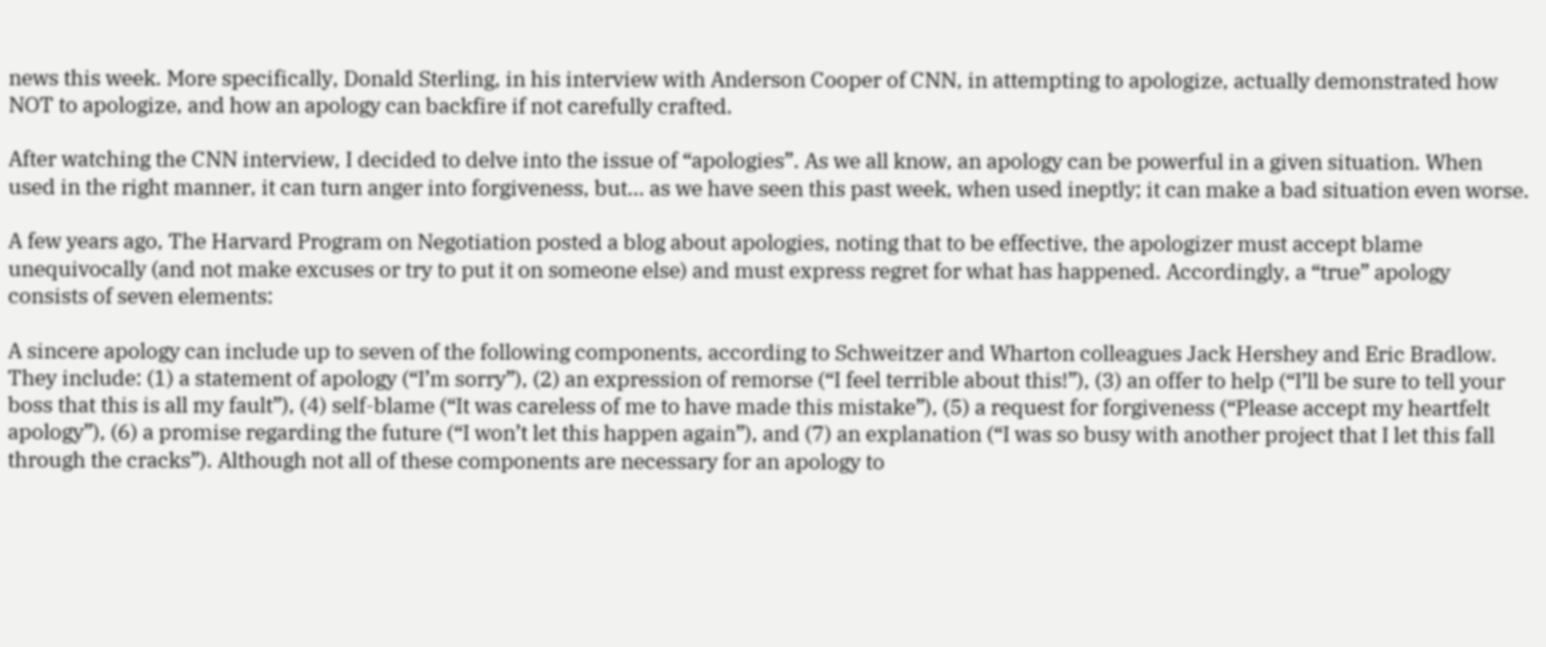news this week. More specifically, Donald Sterling, in his interview with Anderson Cooper of CNN, in attempting to apologize, actually demonstrated how NOT to apologize, and how an apology can backfire if not carefully crafted.

After watching the CNN interview, I decided to delve into the issue of “apologies”. As we all know, an apology can be powerful in a given situation. When used in the right manner, it can turn anger into forgiveness, but… as we have seen this past week, when used ineptly; it can make a bad situation even worse.

A few years ago, The Harvard Program on Negotiation posted a blog about apologies, noting that to be effective, the apologizer must accept blame unequivocally (and not make excuses or try to put it on someone else) and must express regret for what has happened. Accordingly, a “true” apology consists of seven elements:

A sincere apology can include up to seven of the following components, according to Schweitzer and Wharton colleagues Jack Hershey and Eric Bradlow. They include: (1) a statement of apology (“I’m sorry”), (2) an expression of remorse (“I feel terrible about this!”), (3) an offer to help (“I’ll be sure to tell your boss that this is all my fault”), (4) self-blame (“It was careless of me to have made this mistake”), (5) a request for forgiveness (“Please accept my heartfelt apology”), (6) a promise regarding the future (“I won’t let this happen again”), and (7) an explanation (“I was so busy with another project that I let this fall through the cracks”). Although not all of these components are necessary for an apology to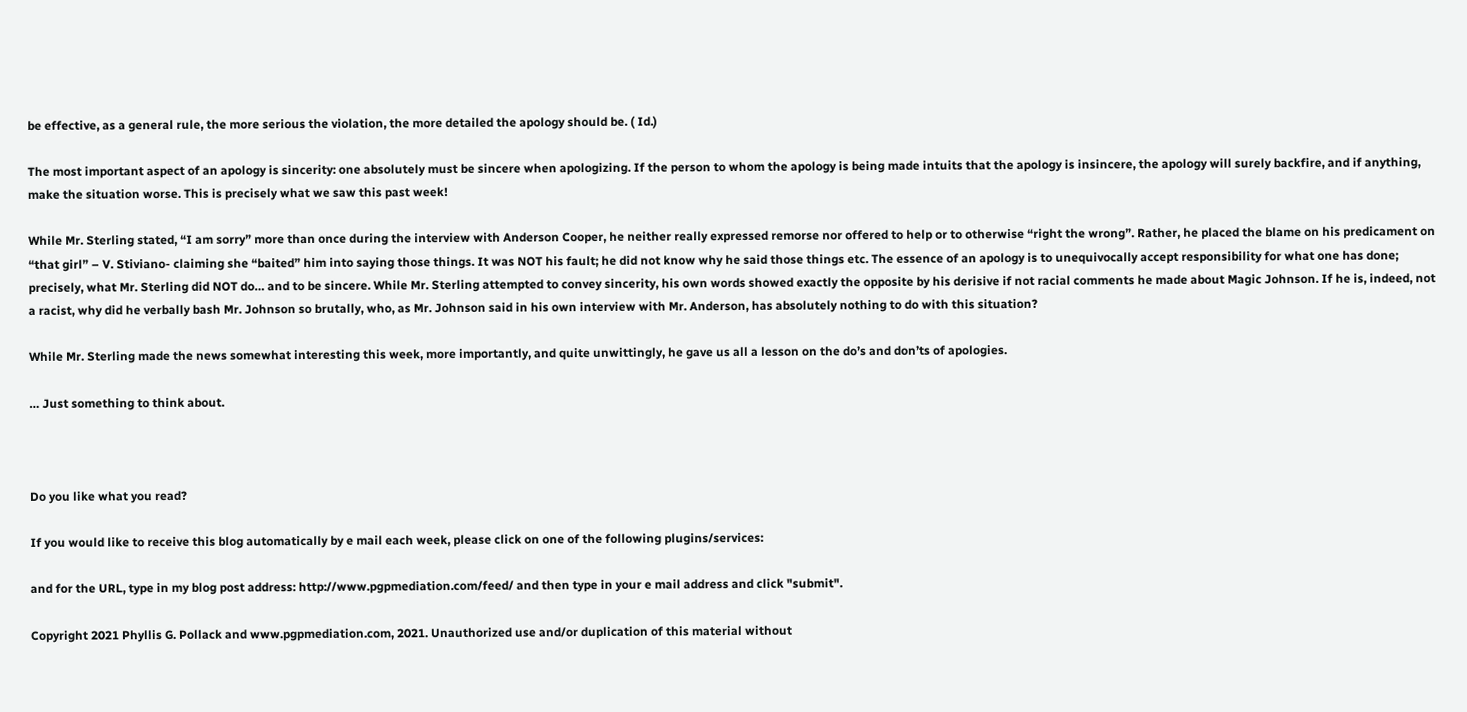be effective, as a general rule, the more serious the violation, the more detailed the apology should be. ( Id.)

The most important aspect of an apology is sincerity: one absolutely must be sincere when apologizing. If the person to whom the apology is being made intuits that the apology is insincere, the apology will surely backfire, and if anything, make the situation worse. This is precisely what we saw this past week!

While Mr. Sterling stated, “I am sorry” more than once during the interview with Anderson Cooper, he neither really expressed remorse nor offered to help or to otherwise “right the wrong”. Rather, he placed the blame on his predicament on “that girl” – V. Stiviano- claiming she “baited” him into saying those things. It was NOT his fault; he did not know why he said those things etc. The essence of an apology is to unequivocally accept responsibility for what one has done; precisely, what Mr. Sterling did NOT do… and to be sincere. While Mr. Sterling attempted to convey sincerity, his own words showed exactly the opposite by his derisive if not racial comments he made about Magic Johnson. If he is, indeed, not a racist, why did he verbally bash Mr. Johnson so brutally, who, as Mr. Johnson said in his own interview with Mr. Anderson, has absolutely nothing to do with this situation?

While Mr. Sterling made the news somewhat interesting this week, more importantly, and quite unwittingly, he gave us all a lesson on the do’s and don’ts of apologies.

… Just something to think about.



Do you like what you read?

If you would like to receive this blog automatically by e mail each week, please click on one of the following plugins/services:

and for the URL, type in my blog post address: http://www.pgpmediation.com/feed/ and then type in your e mail address and click "submit".

Copyright 2021 Phyllis G. Pollack and www.pgpmediation.com, 2021. Unauthorized use and/or duplication of this material without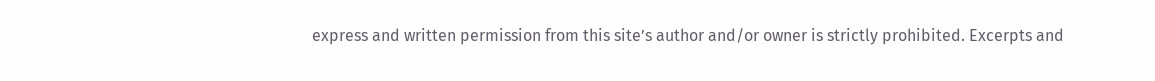express and written permission from this site’s author and/or owner is strictly prohibited. Excerpts and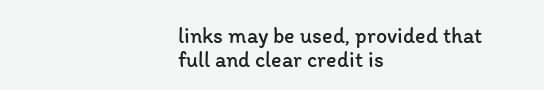links may be used, provided that full and clear credit is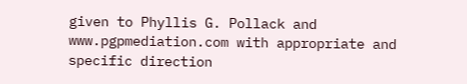given to Phyllis G. Pollack and www.pgpmediation.com with appropriate and specific direction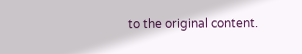to the original content.